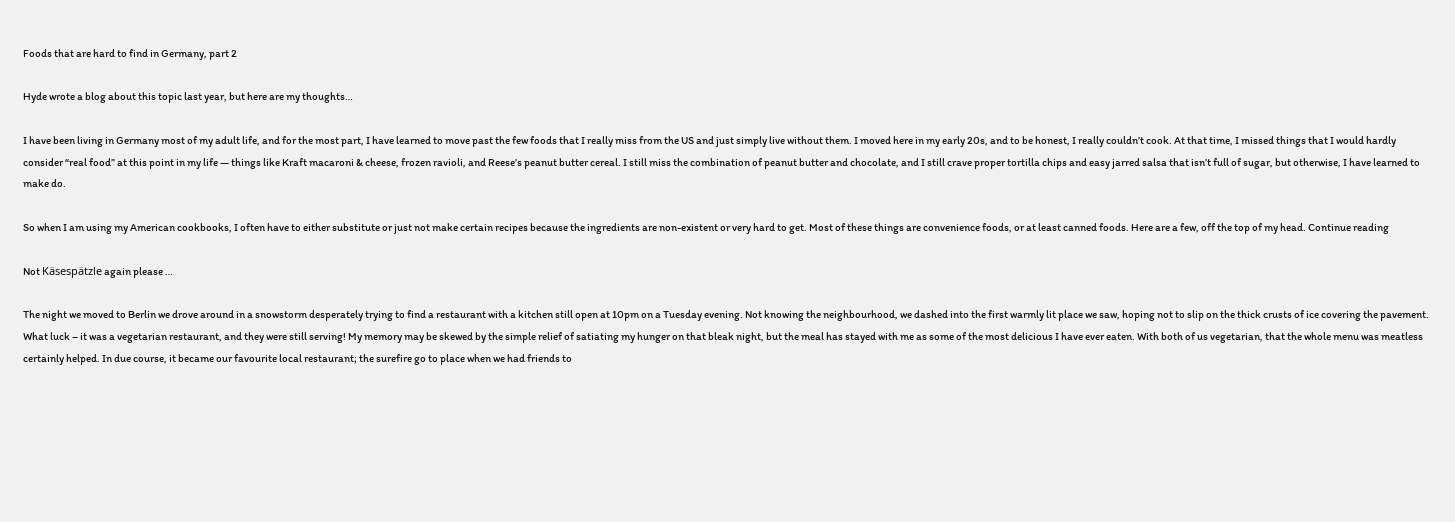Foods that are hard to find in Germany, part 2

Hyde wrote a blog about this topic last year, but here are my thoughts…

I have been living in Germany most of my adult life, and for the most part, I have learned to move past the few foods that I really miss from the US and just simply live without them. I moved here in my early 20s, and to be honest, I really couldn’t cook. At that time, I missed things that I would hardly consider “real food” at this point in my life — things like Kraft macaroni & cheese, frozen ravioli, and Reese’s peanut butter cereal. I still miss the combination of peanut butter and chocolate, and I still crave proper tortilla chips and easy jarred salsa that isn’t full of sugar, but otherwise, I have learned to make do.

So when I am using my American cookbooks, I often have to either substitute or just not make certain recipes because the ingredients are non-existent or very hard to get. Most of these things are convenience foods, or at least canned foods. Here are a few, off the top of my head. Continue reading

Not Käsespätzle again please …

The night we moved to Berlin we drove around in a snowstorm desperately trying to find a restaurant with a kitchen still open at 10pm on a Tuesday evening. Not knowing the neighbourhood, we dashed into the first warmly lit place we saw, hoping not to slip on the thick crusts of ice covering the pavement. What luck – it was a vegetarian restaurant, and they were still serving! My memory may be skewed by the simple relief of satiating my hunger on that bleak night, but the meal has stayed with me as some of the most delicious I have ever eaten. With both of us vegetarian, that the whole menu was meatless certainly helped. In due course, it became our favourite local restaurant; the surefire go to place when we had friends to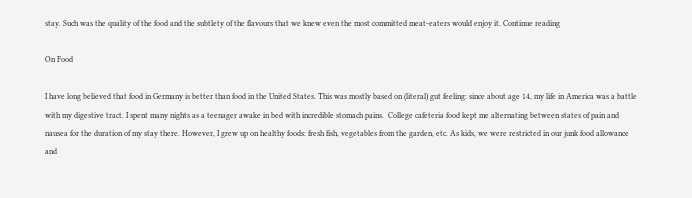stay. Such was the quality of the food and the subtlety of the flavours that we knew even the most committed meat-eaters would enjoy it. Continue reading

On Food

I have long believed that food in Germany is better than food in the United States. This was mostly based on (literal) gut feeling: since about age 14, my life in America was a battle with my digestive tract. I spent many nights as a teenager awake in bed with incredible stomach pains.  College cafeteria food kept me alternating between states of pain and nausea for the duration of my stay there. However, I grew up on healthy foods: fresh fish, vegetables from the garden, etc. As kids, we were restricted in our junk food allowance and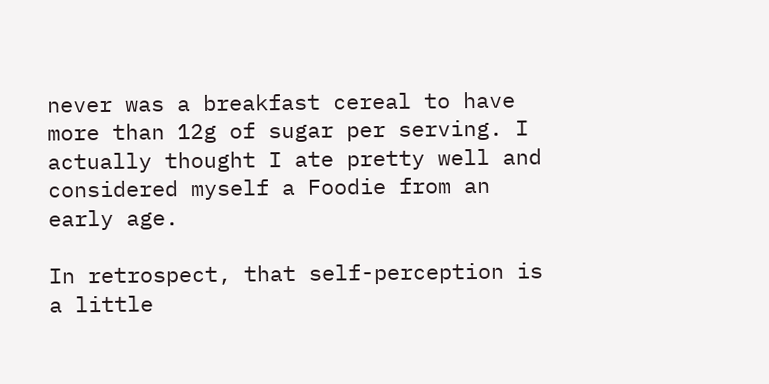never was a breakfast cereal to have more than 12g of sugar per serving. I actually thought I ate pretty well and considered myself a Foodie from an early age.

In retrospect, that self-perception is a little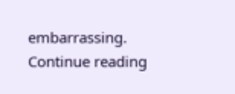embarrassing. Continue reading